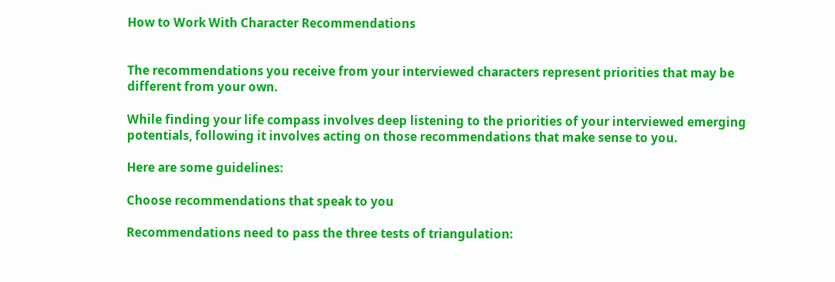How to Work With Character Recommendations


The recommendations you receive from your interviewed characters represent priorities that may be different from your own.

While finding your life compass involves deep listening to the priorities of your interviewed emerging potentials, following it involves acting on those recommendations that make sense to you.

Here are some guidelines:

Choose recommendations that speak to you

Recommendations need to pass the three tests of triangulation: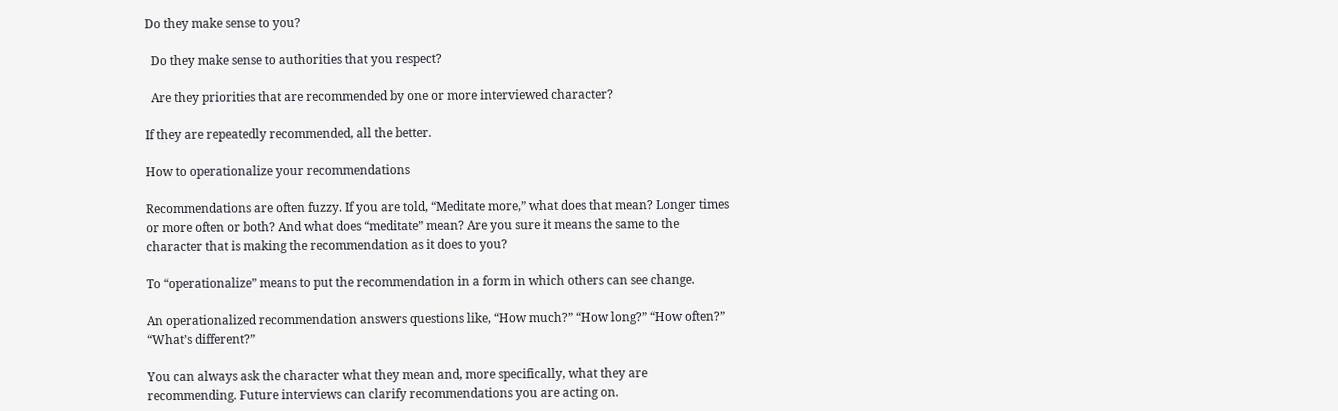Do they make sense to you?

  Do they make sense to authorities that you respect?

  Are they priorities that are recommended by one or more interviewed character?

If they are repeatedly recommended, all the better.

How to operationalize your recommendations

Recommendations are often fuzzy. If you are told, “Meditate more,” what does that mean? Longer times or more often or both? And what does “meditate” mean? Are you sure it means the same to the character that is making the recommendation as it does to you?

To “operationalize” means to put the recommendation in a form in which others can see change.

An operationalized recommendation answers questions like, “How much?” “How long?” “How often?” “What’s different?”

You can always ask the character what they mean and, more specifically, what they are recommending. Future interviews can clarify recommendations you are acting on.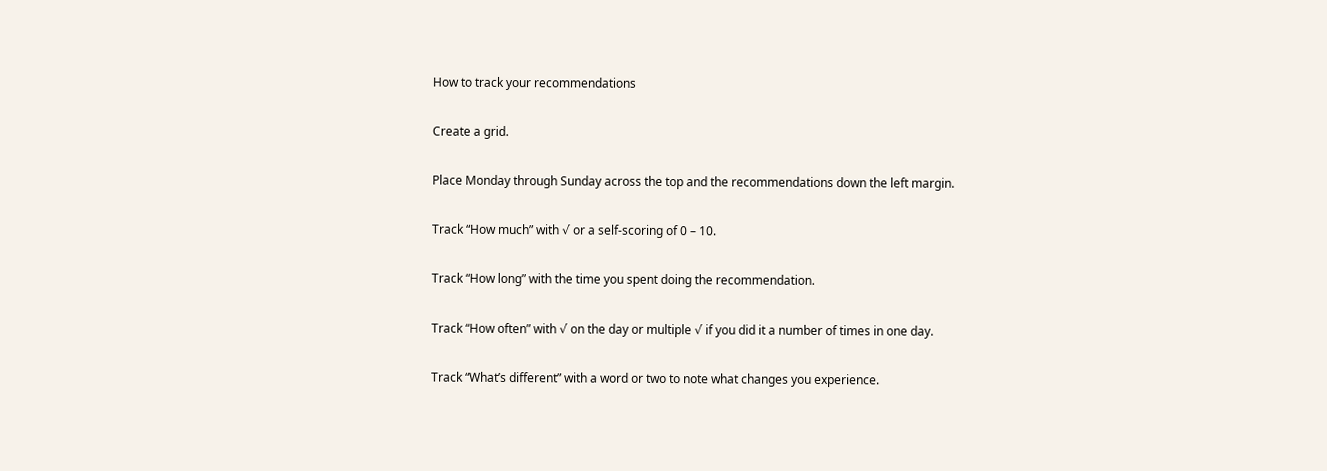How to track your recommendations

Create a grid.

Place Monday through Sunday across the top and the recommendations down the left margin.

Track “How much” with √ or a self-scoring of 0 – 10.

Track “How long” with the time you spent doing the recommendation.

Track “How often” with √ on the day or multiple √ if you did it a number of times in one day.

Track “What’s different” with a word or two to note what changes you experience.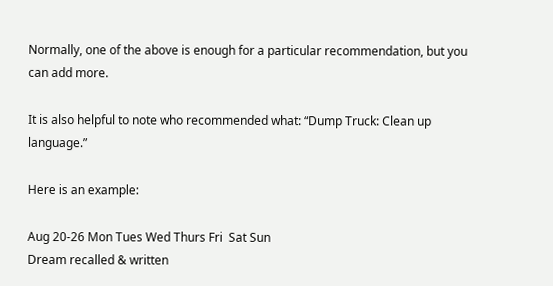Normally, one of the above is enough for a particular recommendation, but you can add more.

It is also helpful to note who recommended what: “Dump Truck: Clean up language.”

Here is an example:

Aug 20-26 Mon Tues Wed Thurs Fri  Sat Sun
Dream recalled & written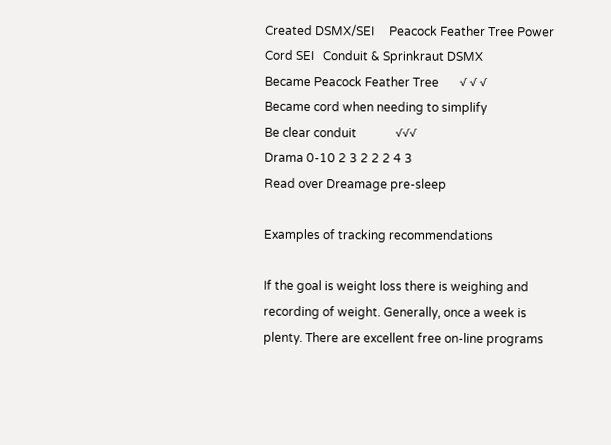Created DSMX/SEI     Peacock Feather Tree Power Cord SEI   Conduit & Sprinkraut DSMX
Became Peacock Feather Tree       √ √ √
Became cord when needing to simplify
Be clear conduit             √√√
Drama 0-10 2 3 2 2 2 4 3
Read over Dreamage pre-sleep

Examples of tracking recommendations

If the goal is weight loss there is weighing and recording of weight. Generally, once a week is plenty. There are excellent free on-line programs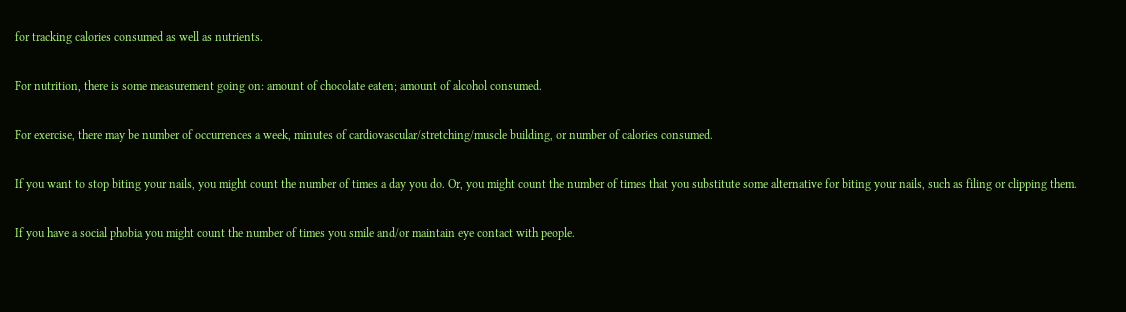for tracking calories consumed as well as nutrients.

For nutrition, there is some measurement going on: amount of chocolate eaten; amount of alcohol consumed.

For exercise, there may be number of occurrences a week, minutes of cardiovascular/stretching/muscle building, or number of calories consumed.

If you want to stop biting your nails, you might count the number of times a day you do. Or, you might count the number of times that you substitute some alternative for biting your nails, such as filing or clipping them.

If you have a social phobia you might count the number of times you smile and/or maintain eye contact with people.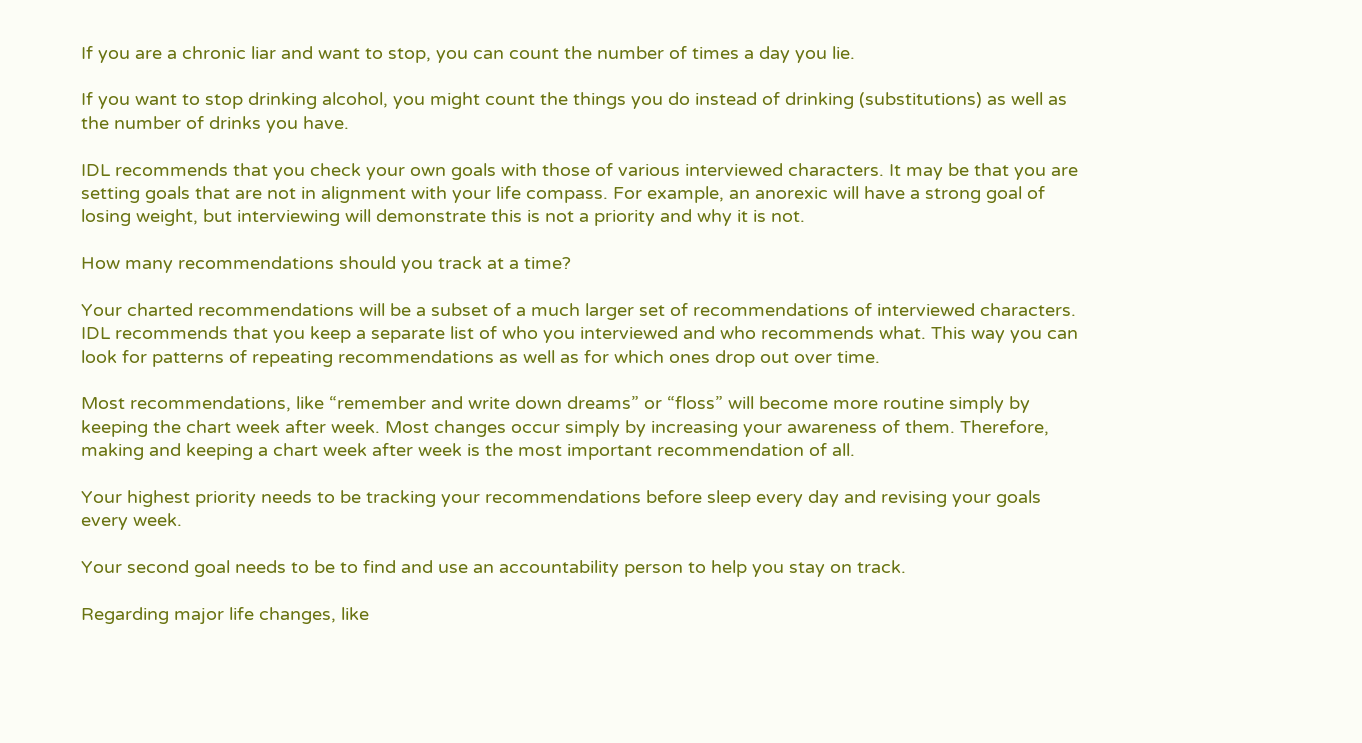If you are a chronic liar and want to stop, you can count the number of times a day you lie.

If you want to stop drinking alcohol, you might count the things you do instead of drinking (substitutions) as well as the number of drinks you have.

IDL recommends that you check your own goals with those of various interviewed characters. It may be that you are setting goals that are not in alignment with your life compass. For example, an anorexic will have a strong goal of losing weight, but interviewing will demonstrate this is not a priority and why it is not.

How many recommendations should you track at a time?

Your charted recommendations will be a subset of a much larger set of recommendations of interviewed characters. IDL recommends that you keep a separate list of who you interviewed and who recommends what. This way you can look for patterns of repeating recommendations as well as for which ones drop out over time.

Most recommendations, like “remember and write down dreams” or “floss” will become more routine simply by keeping the chart week after week. Most changes occur simply by increasing your awareness of them. Therefore, making and keeping a chart week after week is the most important recommendation of all.

Your highest priority needs to be tracking your recommendations before sleep every day and revising your goals every week.

Your second goal needs to be to find and use an accountability person to help you stay on track.

Regarding major life changes, like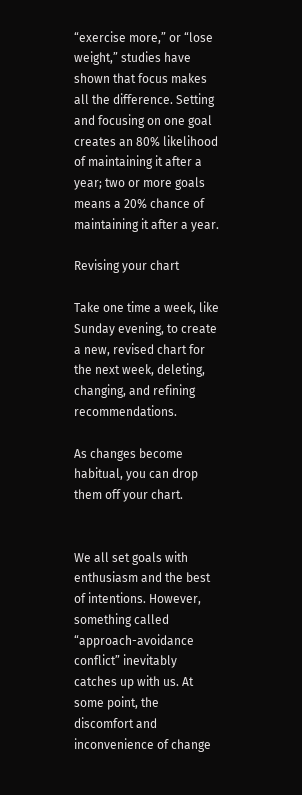“exercise more,” or “lose weight,” studies have shown that focus makes all the difference. Setting and focusing on one goal creates an 80% likelihood of maintaining it after a year; two or more goals means a 20% chance of maintaining it after a year.

Revising your chart

Take one time a week, like Sunday evening, to create a new, revised chart for the next week, deleting, changing, and refining recommendations.

As changes become habitual, you can drop them off your chart.


We all set goals with enthusiasm and the best of intentions. However, something called “approach-avoidance conflict” inevitably catches up with us. At some point, the discomfort and inconvenience of change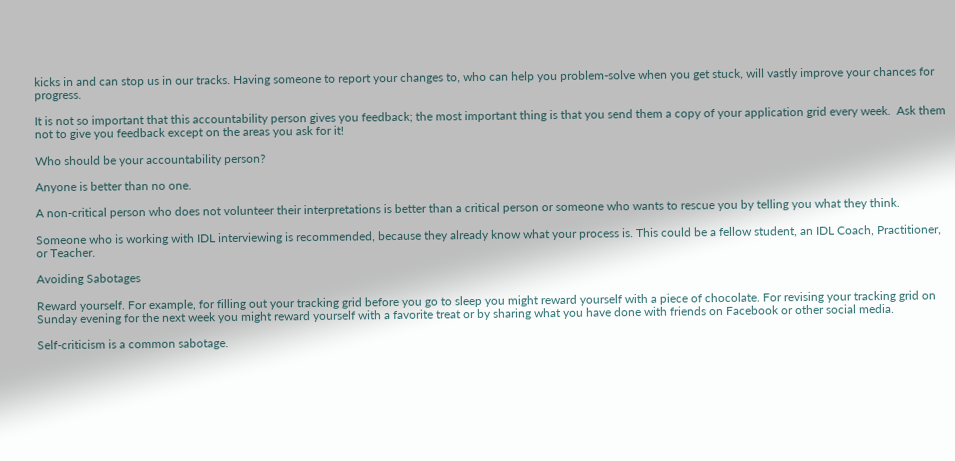kicks in and can stop us in our tracks. Having someone to report your changes to, who can help you problem-solve when you get stuck, will vastly improve your chances for progress.

It is not so important that this accountability person gives you feedback; the most important thing is that you send them a copy of your application grid every week.  Ask them not to give you feedback except on the areas you ask for it!

Who should be your accountability person?

Anyone is better than no one.

A non-critical person who does not volunteer their interpretations is better than a critical person or someone who wants to rescue you by telling you what they think.

Someone who is working with IDL interviewing is recommended, because they already know what your process is. This could be a fellow student, an IDL Coach, Practitioner, or Teacher.

Avoiding Sabotages

Reward yourself. For example, for filling out your tracking grid before you go to sleep you might reward yourself with a piece of chocolate. For revising your tracking grid on Sunday evening for the next week you might reward yourself with a favorite treat or by sharing what you have done with friends on Facebook or other social media.

Self-criticism is a common sabotage.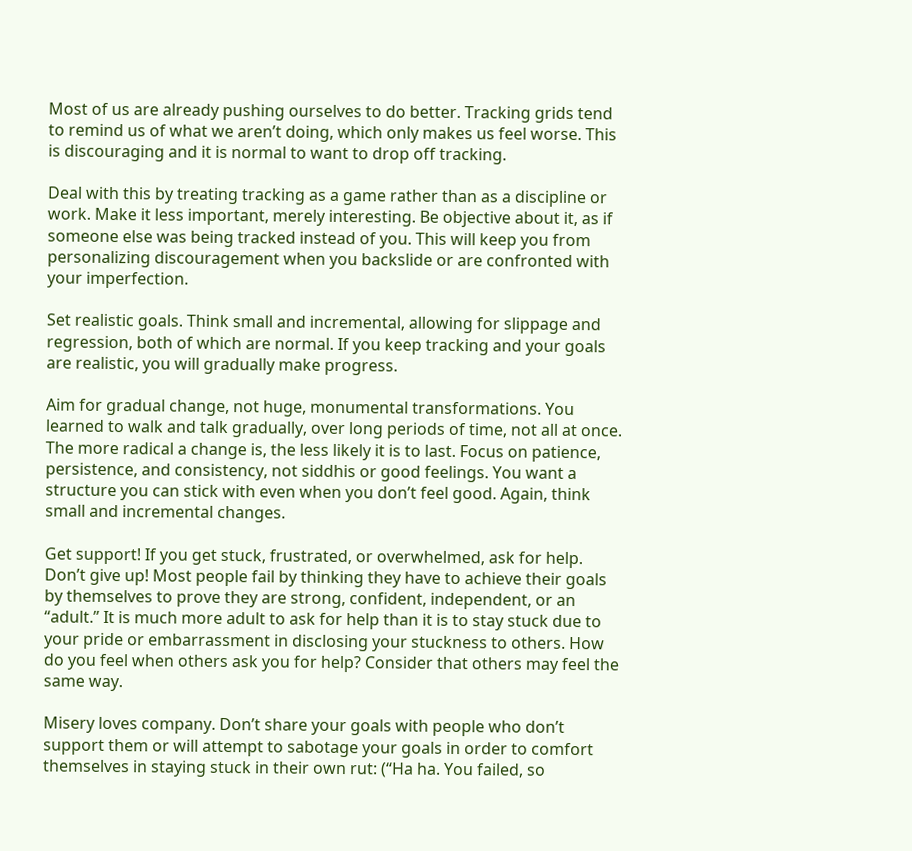Most of us are already pushing ourselves to do better. Tracking grids tend to remind us of what we aren’t doing, which only makes us feel worse. This is discouraging and it is normal to want to drop off tracking.

Deal with this by treating tracking as a game rather than as a discipline or work. Make it less important, merely interesting. Be objective about it, as if someone else was being tracked instead of you. This will keep you from personalizing discouragement when you backslide or are confronted with your imperfection.

Set realistic goals. Think small and incremental, allowing for slippage and regression, both of which are normal. If you keep tracking and your goals are realistic, you will gradually make progress.

Aim for gradual change, not huge, monumental transformations. You learned to walk and talk gradually, over long periods of time, not all at once. The more radical a change is, the less likely it is to last. Focus on patience, persistence, and consistency, not siddhis or good feelings. You want a structure you can stick with even when you don’t feel good. Again, think small and incremental changes.

Get support! If you get stuck, frustrated, or overwhelmed, ask for help. Don’t give up! Most people fail by thinking they have to achieve their goals by themselves to prove they are strong, confident, independent, or an “adult.” It is much more adult to ask for help than it is to stay stuck due to your pride or embarrassment in disclosing your stuckness to others. How do you feel when others ask you for help? Consider that others may feel the same way.

Misery loves company. Don’t share your goals with people who don’t support them or will attempt to sabotage your goals in order to comfort themselves in staying stuck in their own rut: (“Ha ha. You failed, so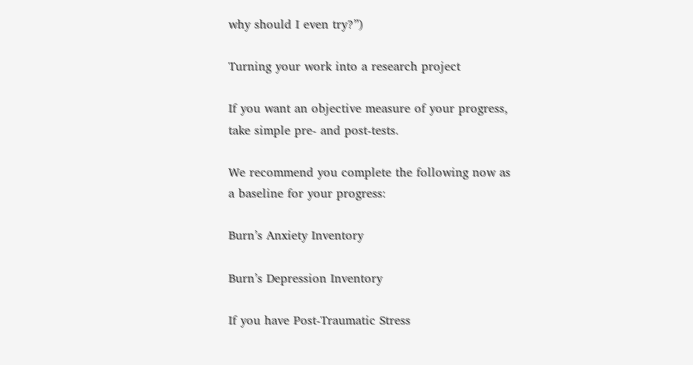why should I even try?”)

Turning your work into a research project

If you want an objective measure of your progress, take simple pre- and post-tests.

We recommend you complete the following now as a baseline for your progress:

Burn’s Anxiety Inventory

Burn’s Depression Inventory

If you have Post-Traumatic Stress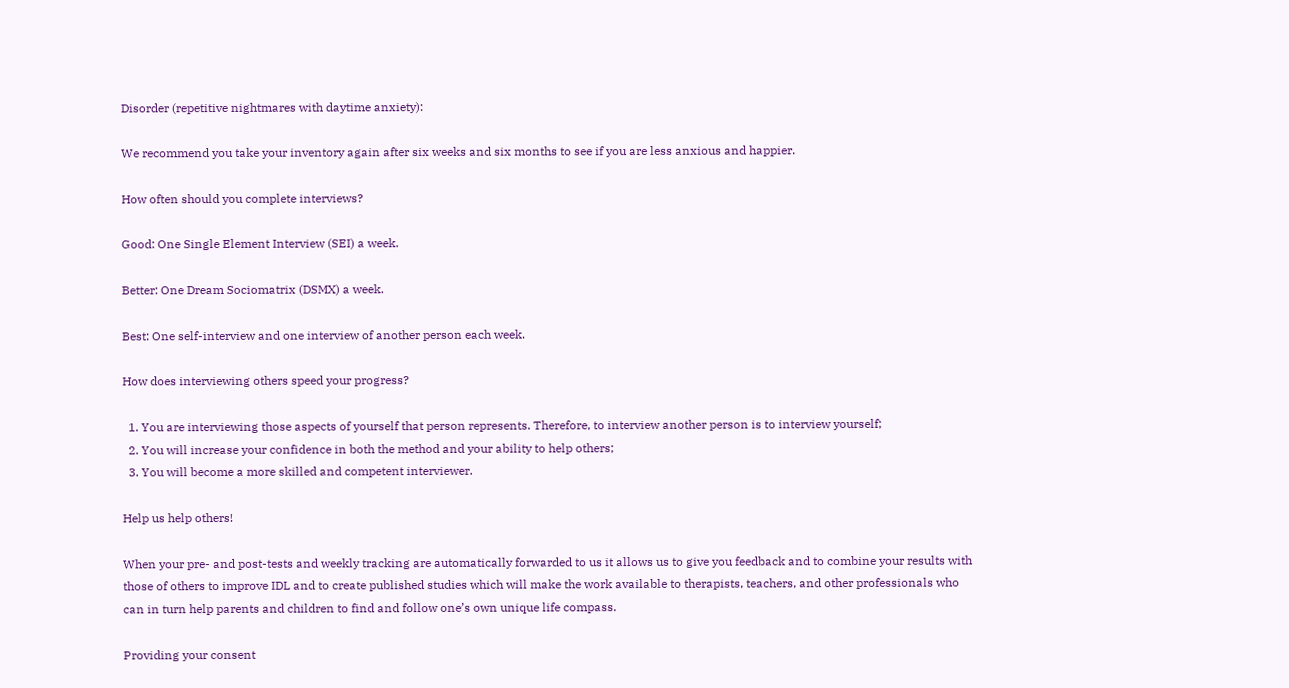Disorder (repetitive nightmares with daytime anxiety):

We recommend you take your inventory again after six weeks and six months to see if you are less anxious and happier.

How often should you complete interviews?

Good: One Single Element Interview (SEI) a week.

Better: One Dream Sociomatrix (DSMX) a week.

Best: One self-interview and one interview of another person each week.

How does interviewing others speed your progress?

  1. You are interviewing those aspects of yourself that person represents. Therefore, to interview another person is to interview yourself;
  2. You will increase your confidence in both the method and your ability to help others;
  3. You will become a more skilled and competent interviewer.

Help us help others!

When your pre- and post-tests and weekly tracking are automatically forwarded to us it allows us to give you feedback and to combine your results with those of others to improve IDL and to create published studies which will make the work available to therapists, teachers, and other professionals who can in turn help parents and children to find and follow one’s own unique life compass.

Providing your consent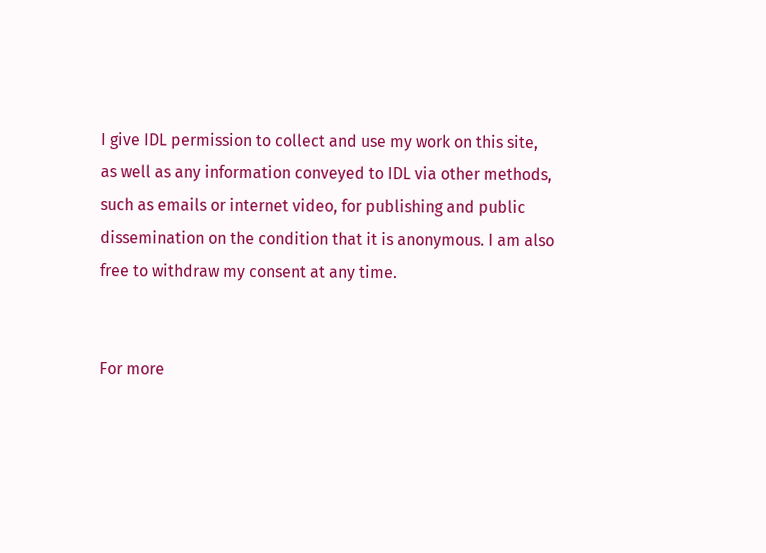I give IDL permission to collect and use my work on this site, as well as any information conveyed to IDL via other methods, such as emails or internet video, for publishing and public dissemination on the condition that it is anonymous. I am also free to withdraw my consent at any time.


For more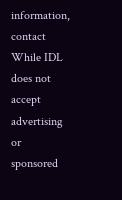information, contact While IDL does not accept advertising or sponsored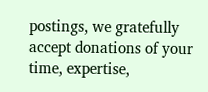postings, we gratefully accept donations of your time, expertise,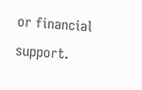or financial support.